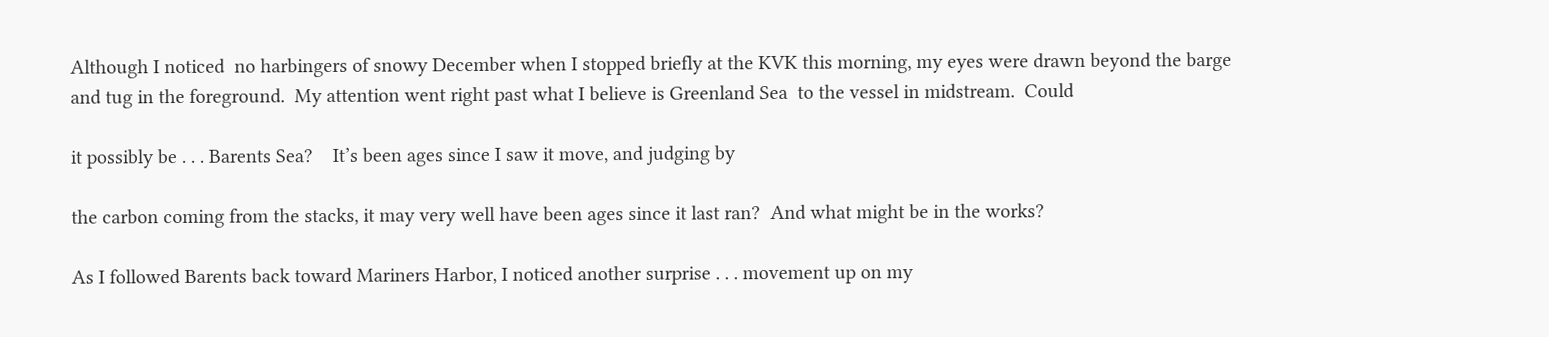Although I noticed  no harbingers of snowy December when I stopped briefly at the KVK this morning, my eyes were drawn beyond the barge and tug in the foreground.  My attention went right past what I believe is Greenland Sea  to the vessel in midstream.  Could

it possibly be . . . Barents Sea?    It’s been ages since I saw it move, and judging by

the carbon coming from the stacks, it may very well have been ages since it last ran?  And what might be in the works?

As I followed Barents back toward Mariners Harbor, I noticed another surprise . . . movement up on my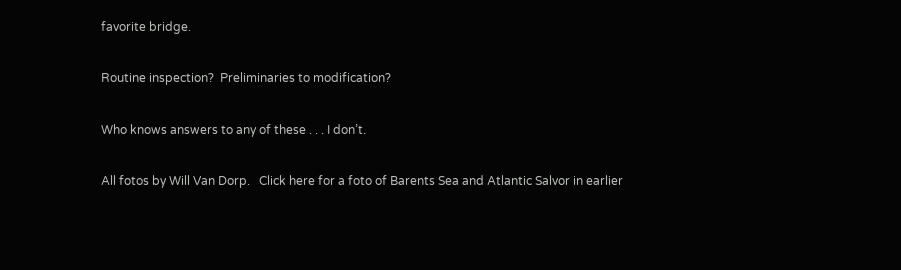favorite bridge.

Routine inspection?  Preliminaries to modification?

Who knows answers to any of these . . . I don’t.

All fotos by Will Van Dorp.   Click here for a foto of Barents Sea and Atlantic Salvor in earlier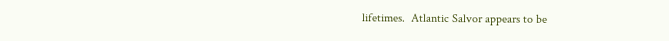lifetimes.  Atlantic Salvor appears to be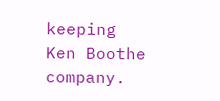keeping Ken Boothe company.